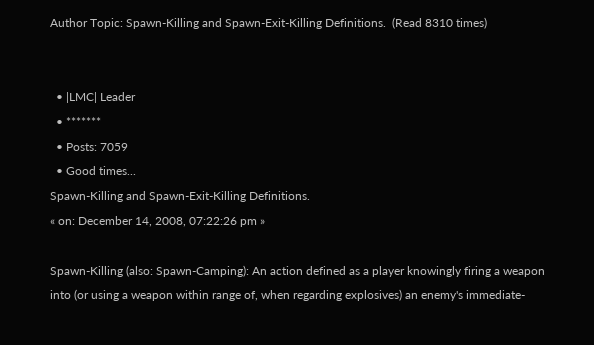Author Topic: Spawn-Killing and Spawn-Exit-Killing Definitions.  (Read 8310 times)


  • |LMC| Leader
  • *******
  • Posts: 7059
  • Good times...
Spawn-Killing and Spawn-Exit-Killing Definitions.
« on: December 14, 2008, 07:22:26 pm »

Spawn-Killing (also: Spawn-Camping): An action defined as a player knowingly firing a weapon into (or using a weapon within range of, when regarding explosives) an enemy's immediate-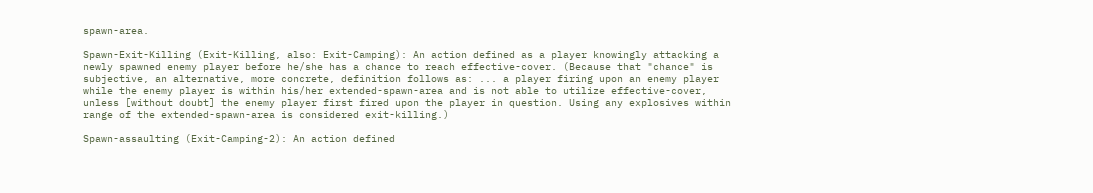spawn-area.

Spawn-Exit-Killing (Exit-Killing, also: Exit-Camping): An action defined as a player knowingly attacking a newly spawned enemy player before he/she has a chance to reach effective-cover. (Because that "chance" is subjective, an alternative, more concrete, definition follows as: ... a player firing upon an enemy player while the enemy player is within his/her extended-spawn-area and is not able to utilize effective-cover, unless [without doubt] the enemy player first fired upon the player in question. Using any explosives within range of the extended-spawn-area is considered exit-killing.)

Spawn-assaulting (Exit-Camping-2): An action defined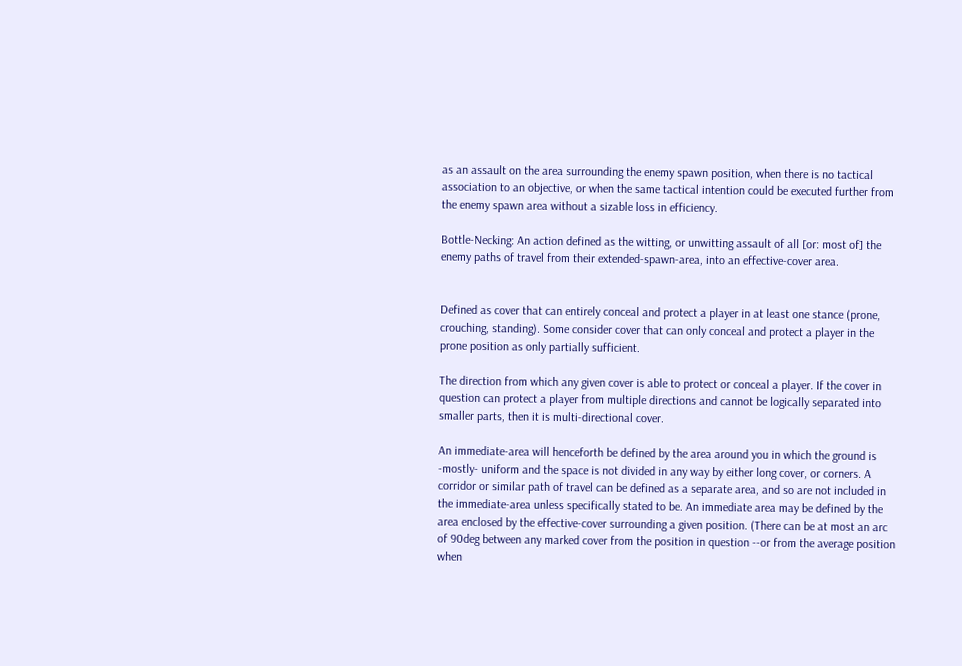as an assault on the area surrounding the enemy spawn position, when there is no tactical association to an objective, or when the same tactical intention could be executed further from the enemy spawn area without a sizable loss in efficiency.

Bottle-Necking: An action defined as the witting, or unwitting assault of all [or: most of] the enemy paths of travel from their extended-spawn-area, into an effective-cover area.


Defined as cover that can entirely conceal and protect a player in at least one stance (prone, crouching, standing). Some consider cover that can only conceal and protect a player in the prone position as only partially sufficient.

The direction from which any given cover is able to protect or conceal a player. If the cover in question can protect a player from multiple directions and cannot be logically separated into smaller parts, then it is multi-directional cover.

An immediate-area will henceforth be defined by the area around you in which the ground is -mostly- uniform and the space is not divided in any way by either long cover, or corners. A corridor or similar path of travel can be defined as a separate area, and so are not included in the immediate-area unless specifically stated to be. An immediate area may be defined by the area enclosed by the effective-cover surrounding a given position. (There can be at most an arc of 90deg between any marked cover from the position in question --or from the average position when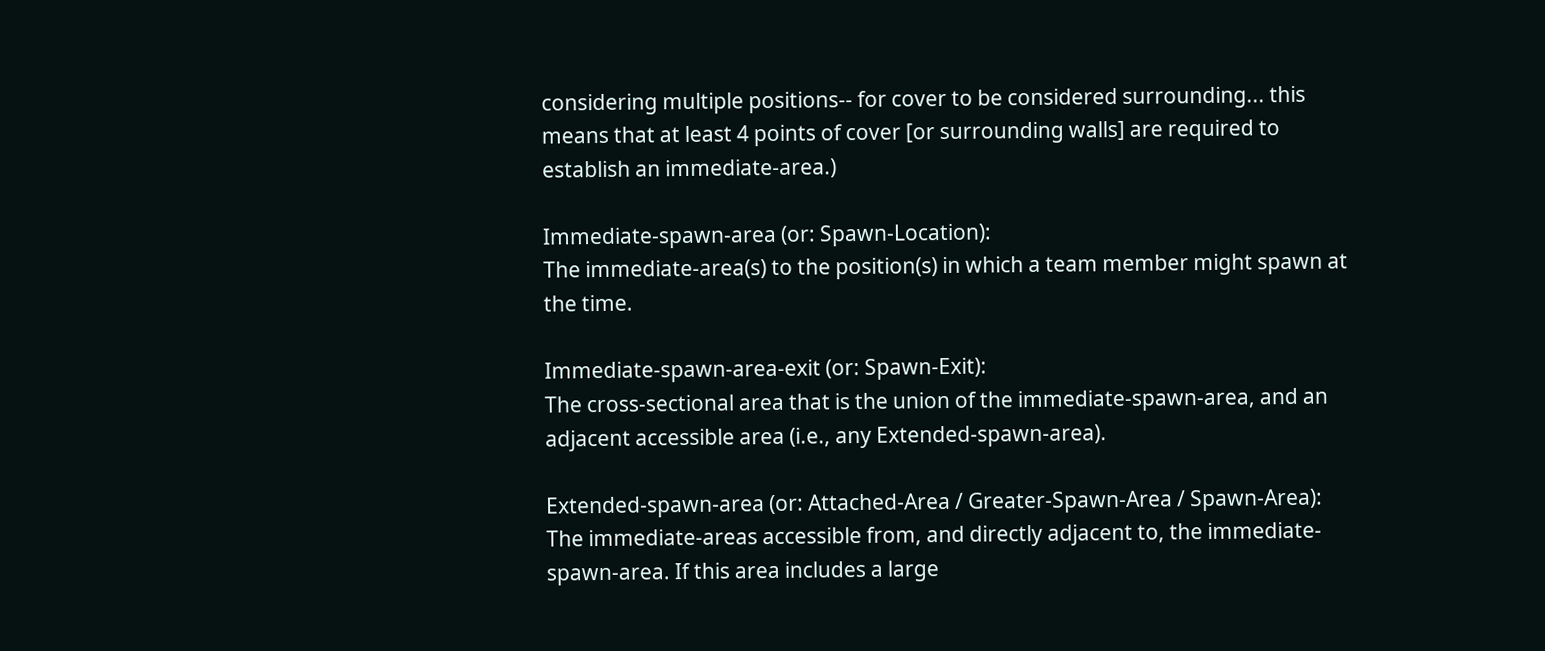considering multiple positions-- for cover to be considered surrounding... this means that at least 4 points of cover [or surrounding walls] are required to establish an immediate-area.)

Immediate-spawn-area (or: Spawn-Location):
The immediate-area(s) to the position(s) in which a team member might spawn at the time.

Immediate-spawn-area-exit (or: Spawn-Exit):
The cross-sectional area that is the union of the immediate-spawn-area, and an adjacent accessible area (i.e., any Extended-spawn-area).

Extended-spawn-area (or: Attached-Area / Greater-Spawn-Area / Spawn-Area):
The immediate-areas accessible from, and directly adjacent to, the immediate-spawn-area. If this area includes a large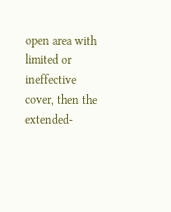open area with limited or ineffective cover, then the extended-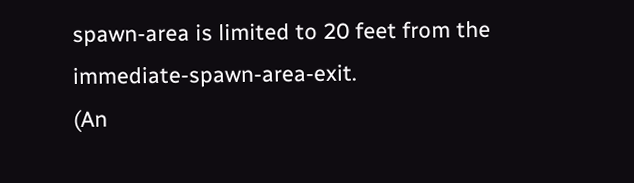spawn-area is limited to 20 feet from the immediate-spawn-area-exit.
(An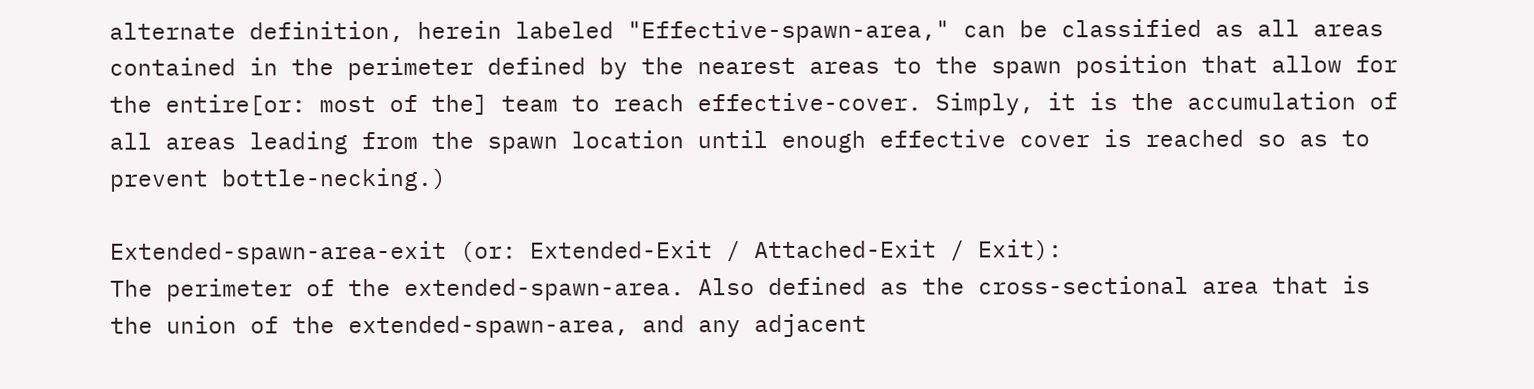alternate definition, herein labeled "Effective-spawn-area," can be classified as all areas contained in the perimeter defined by the nearest areas to the spawn position that allow for the entire[or: most of the] team to reach effective-cover. Simply, it is the accumulation of all areas leading from the spawn location until enough effective cover is reached so as to prevent bottle-necking.)

Extended-spawn-area-exit (or: Extended-Exit / Attached-Exit / Exit):
The perimeter of the extended-spawn-area. Also defined as the cross-sectional area that is the union of the extended-spawn-area, and any adjacent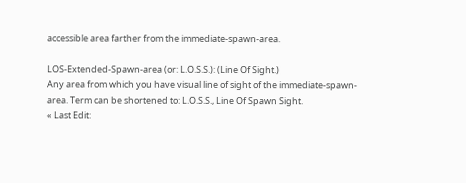accessible area farther from the immediate-spawn-area.

LOS-Extended-Spawn-area (or: L.O.S.S.): (Line Of Sight.)
Any area from which you have visual line of sight of the immediate-spawn-area. Term can be shortened to: L.O.S.S., Line Of Spawn Sight.
« Last Edit: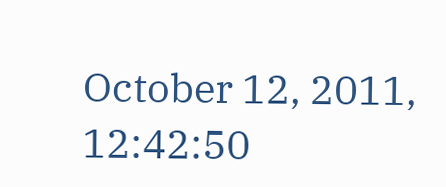October 12, 2011, 12:42:50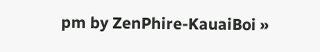pm by ZenPhire-KauaiBoi »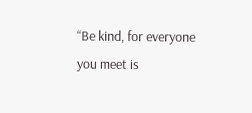“Be kind, for everyone you meet is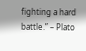fighting a hard battle.” – Plato